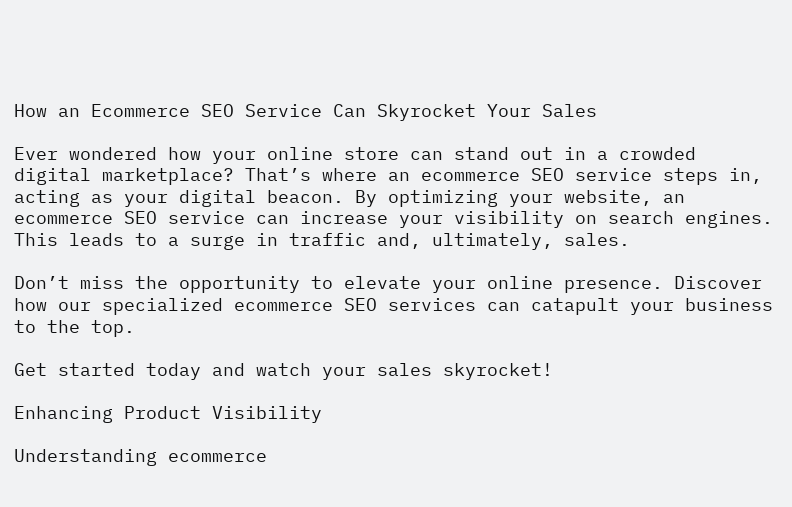How an Ecommerce SEO Service Can Skyrocket Your Sales

Ever wondered how your online store can stand out in a crowded digital marketplace? That’s where an ecommerce SEO service steps in, acting as your digital beacon. By optimizing your website, an ecommerce SEO service can increase your visibility on search engines. This leads to a surge in traffic and, ultimately, sales.

Don’t miss the opportunity to elevate your online presence. Discover how our specialized ecommerce SEO services can catapult your business to the top.

Get started today and watch your sales skyrocket!

Enhancing Product Visibility

Understanding ecommerce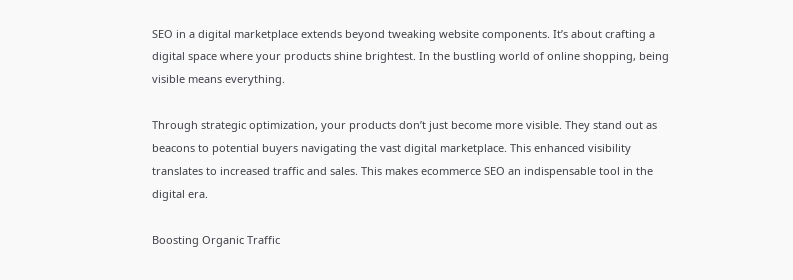SEO in a digital marketplace extends beyond tweaking website components. It’s about crafting a digital space where your products shine brightest. In the bustling world of online shopping, being visible means everything.

Through strategic optimization, your products don’t just become more visible. They stand out as beacons to potential buyers navigating the vast digital marketplace. This enhanced visibility translates to increased traffic and sales. This makes ecommerce SEO an indispensable tool in the digital era.

Boosting Organic Traffic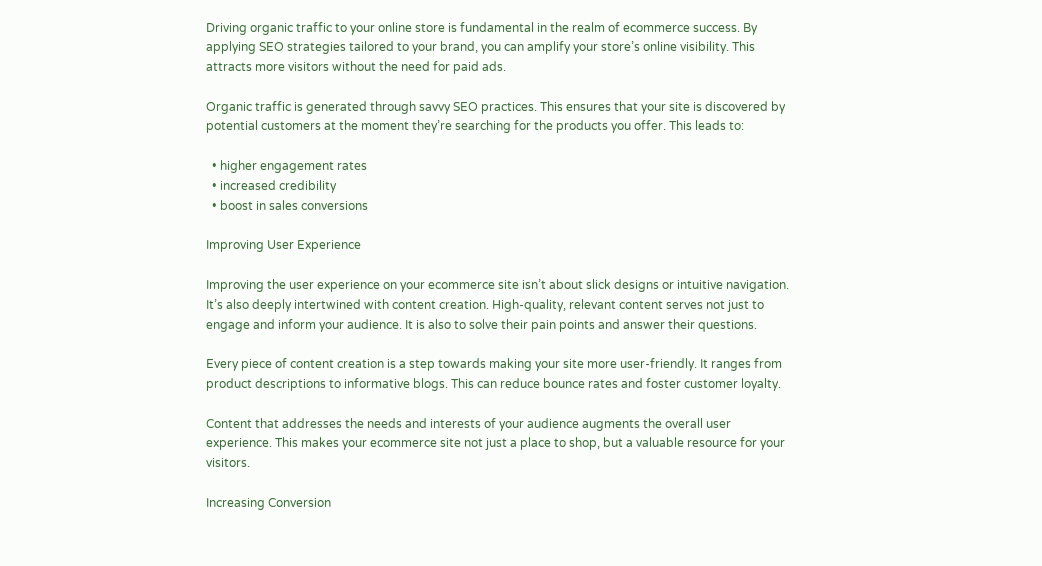Driving organic traffic to your online store is fundamental in the realm of ecommerce success. By applying SEO strategies tailored to your brand, you can amplify your store’s online visibility. This attracts more visitors without the need for paid ads.

Organic traffic is generated through savvy SEO practices. This ensures that your site is discovered by potential customers at the moment they’re searching for the products you offer. This leads to:

  • higher engagement rates
  • increased credibility
  • boost in sales conversions

Improving User Experience

Improving the user experience on your ecommerce site isn’t about slick designs or intuitive navigation. It’s also deeply intertwined with content creation. High-quality, relevant content serves not just to engage and inform your audience. It is also to solve their pain points and answer their questions.

Every piece of content creation is a step towards making your site more user-friendly. It ranges from product descriptions to informative blogs. This can reduce bounce rates and foster customer loyalty.

Content that addresses the needs and interests of your audience augments the overall user experience. This makes your ecommerce site not just a place to shop, but a valuable resource for your visitors.

Increasing Conversion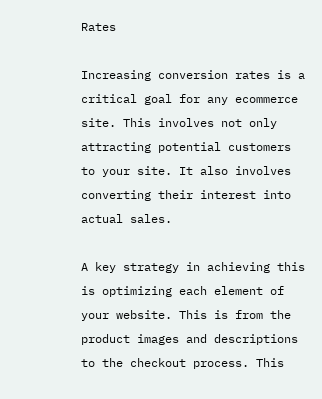Rates

Increasing conversion rates is a critical goal for any ecommerce site. This involves not only attracting potential customers to your site. It also involves converting their interest into actual sales.

A key strategy in achieving this is optimizing each element of your website. This is from the product images and descriptions to the checkout process. This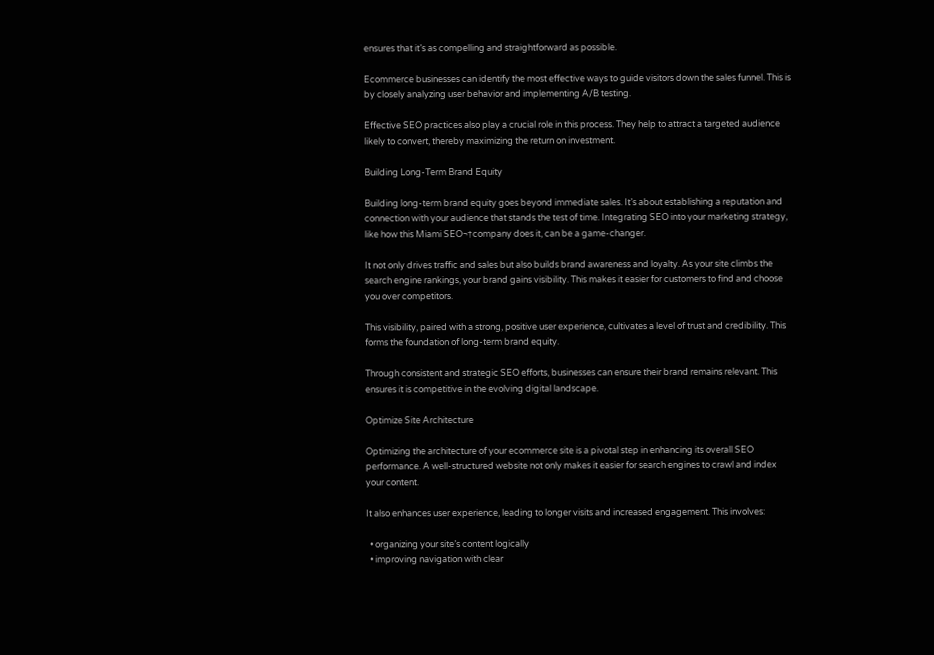ensures that it’s as compelling and straightforward as possible.

Ecommerce businesses can identify the most effective ways to guide visitors down the sales funnel. This is by closely analyzing user behavior and implementing A/B testing.

Effective SEO practices also play a crucial role in this process. They help to attract a targeted audience likely to convert, thereby maximizing the return on investment.

Building Long-Term Brand Equity

Building long-term brand equity goes beyond immediate sales. It’s about establishing a reputation and connection with your audience that stands the test of time. Integrating SEO into your marketing strategy, like how this Miami SEO¬†company does it, can be a game-changer.

It not only drives traffic and sales but also builds brand awareness and loyalty. As your site climbs the search engine rankings, your brand gains visibility. This makes it easier for customers to find and choose you over competitors.

This visibility, paired with a strong, positive user experience, cultivates a level of trust and credibility. This forms the foundation of long-term brand equity.

Through consistent and strategic SEO efforts, businesses can ensure their brand remains relevant. This ensures it is competitive in the evolving digital landscape.

Optimize Site Architecture

Optimizing the architecture of your ecommerce site is a pivotal step in enhancing its overall SEO performance. A well-structured website not only makes it easier for search engines to crawl and index your content.

It also enhances user experience, leading to longer visits and increased engagement. This involves:

  • organizing your site’s content logically
  • improving navigation with clear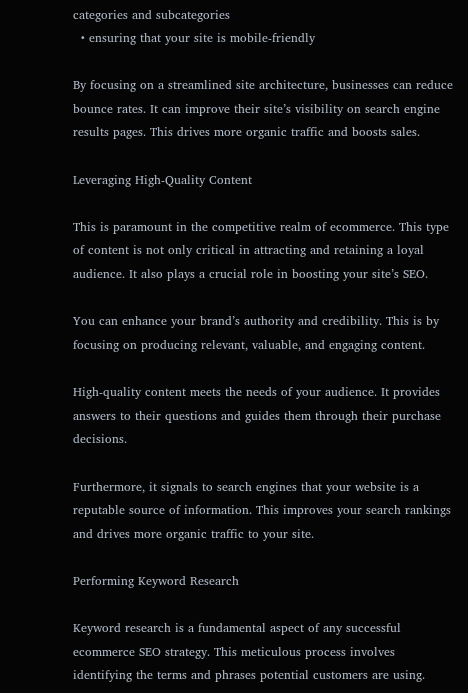categories and subcategories
  • ensuring that your site is mobile-friendly

By focusing on a streamlined site architecture, businesses can reduce bounce rates. It can improve their site’s visibility on search engine results pages. This drives more organic traffic and boosts sales.

Leveraging High-Quality Content

This is paramount in the competitive realm of ecommerce. This type of content is not only critical in attracting and retaining a loyal audience. It also plays a crucial role in boosting your site’s SEO.

You can enhance your brand’s authority and credibility. This is by focusing on producing relevant, valuable, and engaging content.

High-quality content meets the needs of your audience. It provides answers to their questions and guides them through their purchase decisions.

Furthermore, it signals to search engines that your website is a reputable source of information. This improves your search rankings and drives more organic traffic to your site.

Performing Keyword Research

Keyword research is a fundamental aspect of any successful ecommerce SEO strategy. This meticulous process involves identifying the terms and phrases potential customers are using.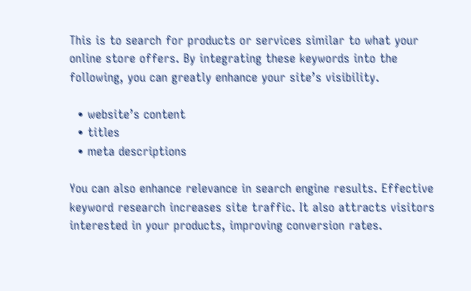This is to search for products or services similar to what your online store offers. By integrating these keywords into the following, you can greatly enhance your site’s visibility.

  • website’s content
  • titles
  • meta descriptions

You can also enhance relevance in search engine results. Effective keyword research increases site traffic. It also attracts visitors interested in your products, improving conversion rates.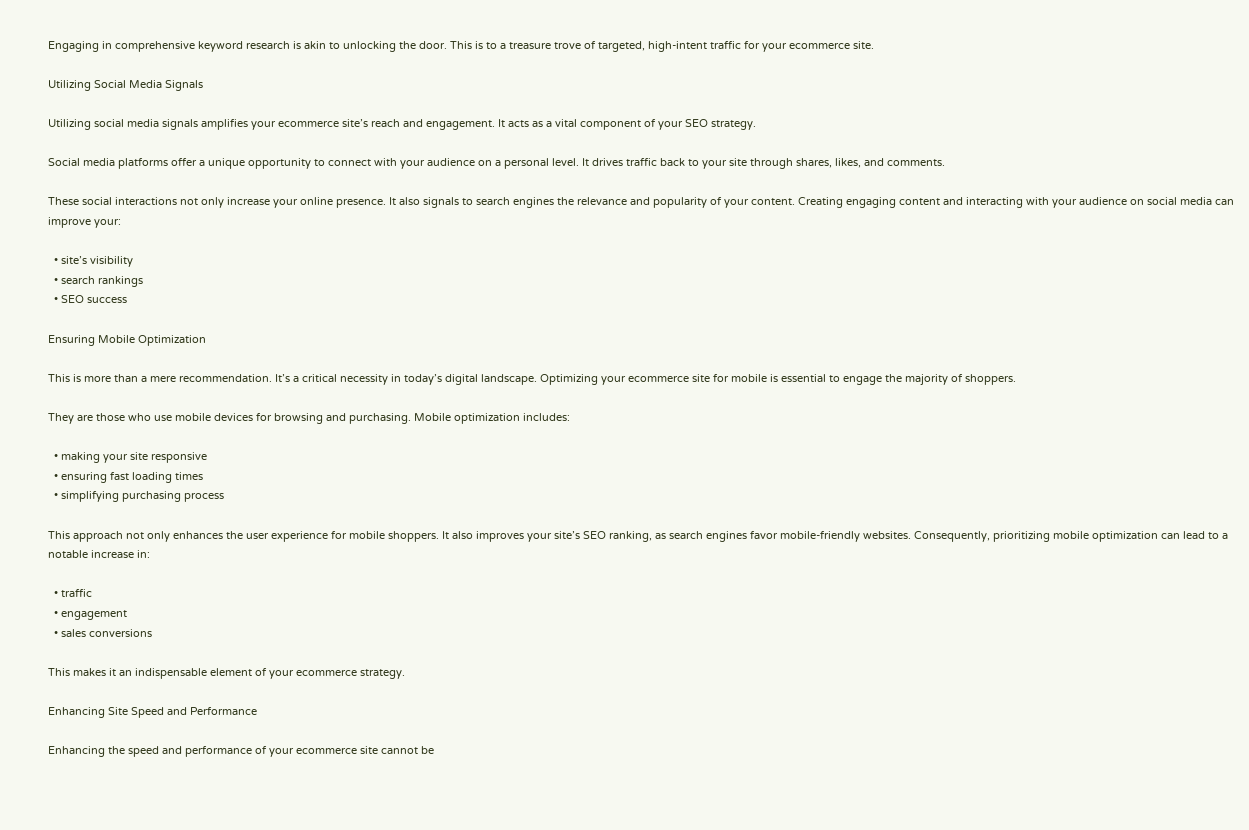Engaging in comprehensive keyword research is akin to unlocking the door. This is to a treasure trove of targeted, high-intent traffic for your ecommerce site.

Utilizing Social Media Signals

Utilizing social media signals amplifies your ecommerce site’s reach and engagement. It acts as a vital component of your SEO strategy.

Social media platforms offer a unique opportunity to connect with your audience on a personal level. It drives traffic back to your site through shares, likes, and comments.

These social interactions not only increase your online presence. It also signals to search engines the relevance and popularity of your content. Creating engaging content and interacting with your audience on social media can improve your:

  • site’s visibility
  • search rankings
  • SEO success

Ensuring Mobile Optimization

This is more than a mere recommendation. It’s a critical necessity in today’s digital landscape. Optimizing your ecommerce site for mobile is essential to engage the majority of shoppers.

They are those who use mobile devices for browsing and purchasing. Mobile optimization includes:

  • making your site responsive
  • ensuring fast loading times
  • simplifying purchasing process

This approach not only enhances the user experience for mobile shoppers. It also improves your site’s SEO ranking, as search engines favor mobile-friendly websites. Consequently, prioritizing mobile optimization can lead to a notable increase in:

  • traffic
  • engagement
  • sales conversions

This makes it an indispensable element of your ecommerce strategy.

Enhancing Site Speed and Performance

Enhancing the speed and performance of your ecommerce site cannot be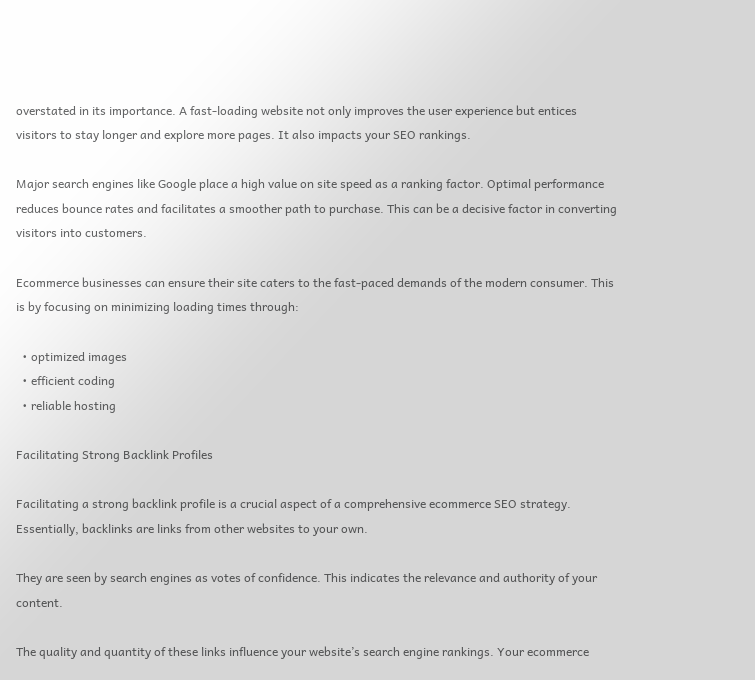overstated in its importance. A fast-loading website not only improves the user experience but entices visitors to stay longer and explore more pages. It also impacts your SEO rankings.

Major search engines like Google place a high value on site speed as a ranking factor. Optimal performance reduces bounce rates and facilitates a smoother path to purchase. This can be a decisive factor in converting visitors into customers.

Ecommerce businesses can ensure their site caters to the fast-paced demands of the modern consumer. This is by focusing on minimizing loading times through:

  • optimized images
  • efficient coding
  • reliable hosting

Facilitating Strong Backlink Profiles

Facilitating a strong backlink profile is a crucial aspect of a comprehensive ecommerce SEO strategy. Essentially, backlinks are links from other websites to your own.

They are seen by search engines as votes of confidence. This indicates the relevance and authority of your content.

The quality and quantity of these links influence your website’s search engine rankings. Your ecommerce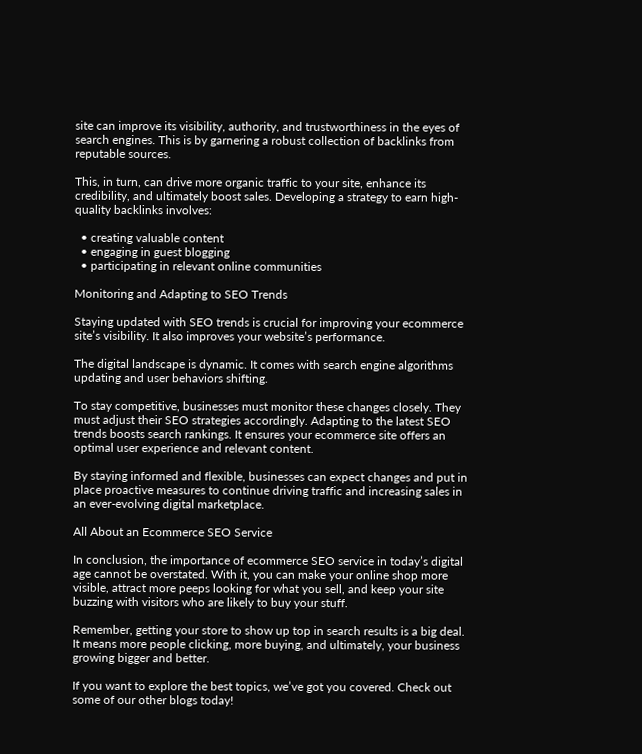site can improve its visibility, authority, and trustworthiness in the eyes of search engines. This is by garnering a robust collection of backlinks from reputable sources.

This, in turn, can drive more organic traffic to your site, enhance its credibility, and ultimately boost sales. Developing a strategy to earn high-quality backlinks involves:

  • creating valuable content
  • engaging in guest blogging
  • participating in relevant online communities

Monitoring and Adapting to SEO Trends

Staying updated with SEO trends is crucial for improving your ecommerce site’s visibility. It also improves your website’s performance.

The digital landscape is dynamic. It comes with search engine algorithms updating and user behaviors shifting.

To stay competitive, businesses must monitor these changes closely. They must adjust their SEO strategies accordingly. Adapting to the latest SEO trends boosts search rankings. It ensures your ecommerce site offers an optimal user experience and relevant content.

By staying informed and flexible, businesses can expect changes and put in place proactive measures to continue driving traffic and increasing sales in an ever-evolving digital marketplace.

All About an Ecommerce SEO Service

In conclusion, the importance of ecommerce SEO service in today’s digital age cannot be overstated. With it, you can make your online shop more visible, attract more peeps looking for what you sell, and keep your site buzzing with visitors who are likely to buy your stuff.

Remember, getting your store to show up top in search results is a big deal. It means more people clicking, more buying, and ultimately, your business growing bigger and better.

If you want to explore the best topics, we’ve got you covered. Check out some of our other blogs today!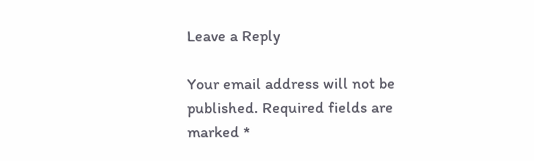Leave a Reply

Your email address will not be published. Required fields are marked *